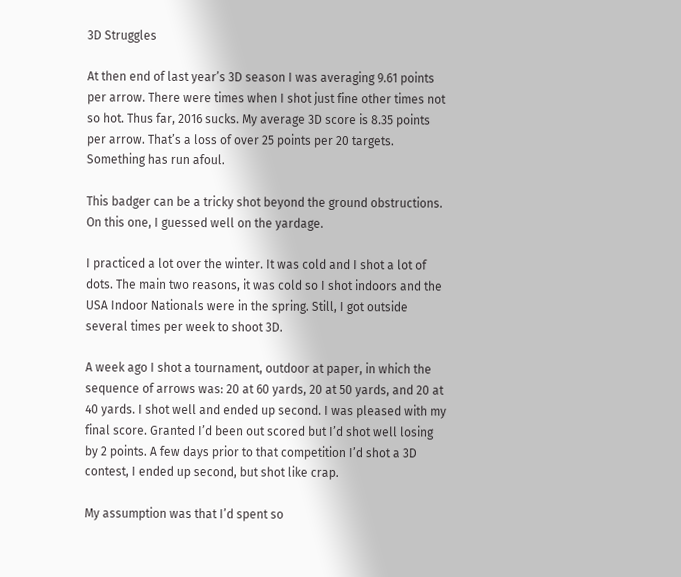3D Struggles

At then end of last year’s 3D season I was averaging 9.61 points per arrow. There were times when I shot just fine other times not so hot. Thus far, 2016 sucks. My average 3D score is 8.35 points per arrow. That’s a loss of over 25 points per 20 targets. Something has run afoul.

This badger can be a tricky shot beyond the ground obstructions.
On this one, I guessed well on the yardage.

I practiced a lot over the winter. It was cold and I shot a lot of dots. The main two reasons, it was cold so I shot indoors and the USA Indoor Nationals were in the spring. Still, I got outside several times per week to shoot 3D.

A week ago I shot a tournament, outdoor at paper, in which the sequence of arrows was: 20 at 60 yards, 20 at 50 yards, and 20 at 40 yards. I shot well and ended up second. I was pleased with my final score. Granted I’d been out scored but I’d shot well losing by 2 points. A few days prior to that competition I’d shot a 3D contest, I ended up second, but shot like crap.

My assumption was that I’d spent so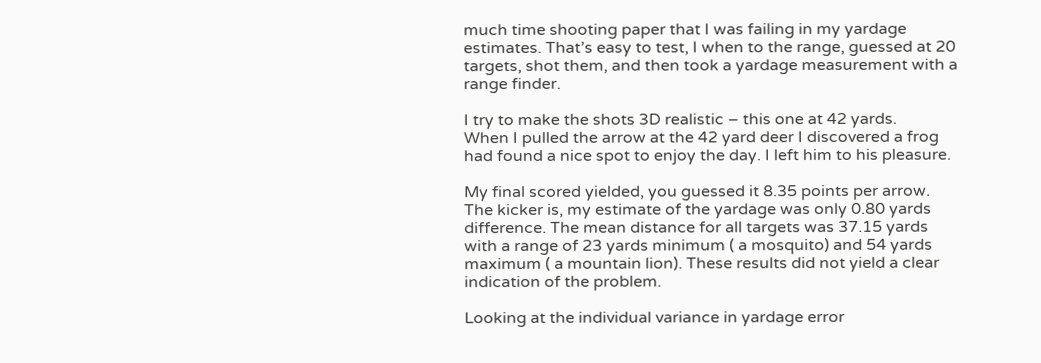much time shooting paper that I was failing in my yardage estimates. That’s easy to test, I when to the range, guessed at 20 targets, shot them, and then took a yardage measurement with a range finder.

I try to make the shots 3D realistic – this one at 42 yards.
When I pulled the arrow at the 42 yard deer I discovered a frog had found a nice spot to enjoy the day. I left him to his pleasure.

My final scored yielded, you guessed it 8.35 points per arrow. The kicker is, my estimate of the yardage was only 0.80 yards difference. The mean distance for all targets was 37.15 yards with a range of 23 yards minimum ( a mosquito) and 54 yards maximum ( a mountain lion). These results did not yield a clear indication of the problem.

Looking at the individual variance in yardage error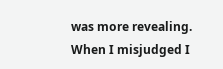was more revealing. When I misjudged I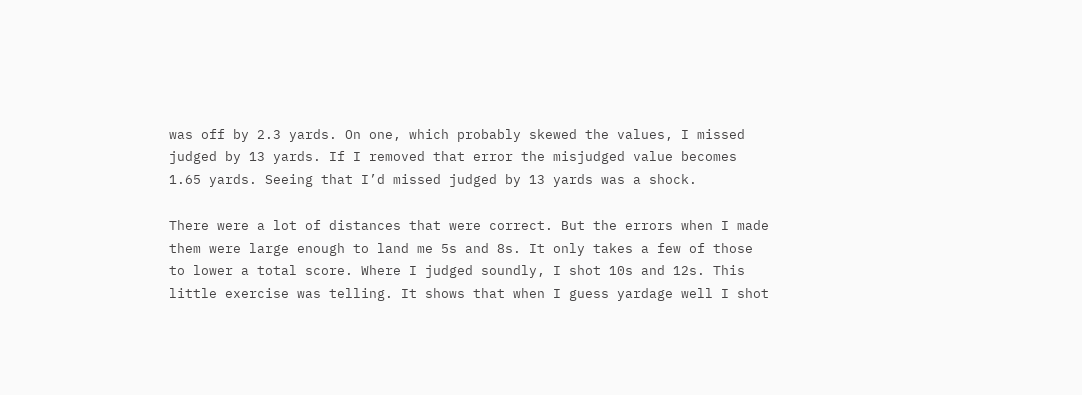was off by 2.3 yards. On one, which probably skewed the values, I missed judged by 13 yards. If I removed that error the misjudged value becomes 1.65 yards. Seeing that I’d missed judged by 13 yards was a shock.

There were a lot of distances that were correct. But the errors when I made them were large enough to land me 5s and 8s. It only takes a few of those to lower a total score. Where I judged soundly, I shot 10s and 12s. This little exercise was telling. It shows that when I guess yardage well I shot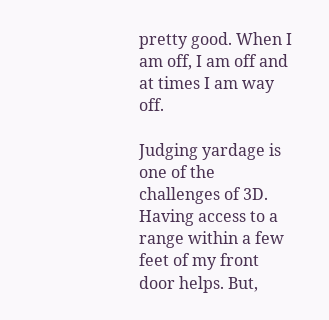pretty good. When I am off, I am off and at times I am way off.

Judging yardage is one of the challenges of 3D. Having access to a range within a few feet of my front door helps. But,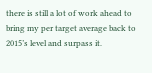there is still a lot of work ahead to bring my per target average back to 2015’s level and surpass it.